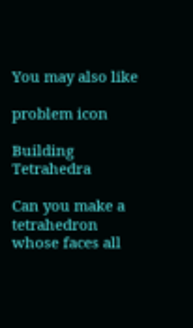You may also like

problem icon

Building Tetrahedra

Can you make a tetrahedron whose faces all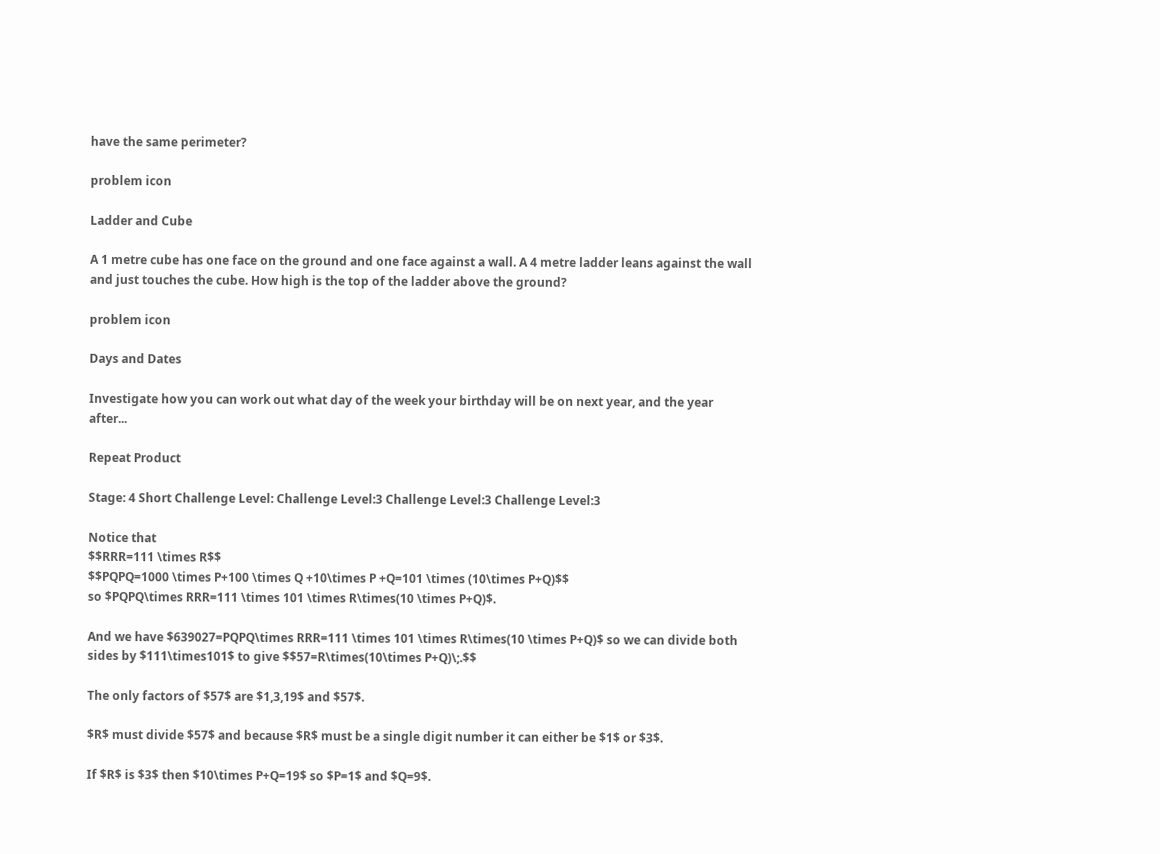have the same perimeter?

problem icon

Ladder and Cube

A 1 metre cube has one face on the ground and one face against a wall. A 4 metre ladder leans against the wall and just touches the cube. How high is the top of the ladder above the ground?

problem icon

Days and Dates

Investigate how you can work out what day of the week your birthday will be on next year, and the year after...

Repeat Product

Stage: 4 Short Challenge Level: Challenge Level:3 Challenge Level:3 Challenge Level:3

Notice that
$$RRR=111 \times R$$
$$PQPQ=1000 \times P+100 \times Q +10\times P +Q=101 \times (10\times P+Q)$$
so $PQPQ\times RRR=111 \times 101 \times R\times(10 \times P+Q)$.

And we have $639027=PQPQ\times RRR=111 \times 101 \times R\times(10 \times P+Q)$ so we can divide both sides by $111\times101$ to give $$57=R\times(10\times P+Q)\;.$$

The only factors of $57$ are $1,3,19$ and $57$.

$R$ must divide $57$ and because $R$ must be a single digit number it can either be $1$ or $3$.

If $R$ is $3$ then $10\times P+Q=19$ so $P=1$ and $Q=9$.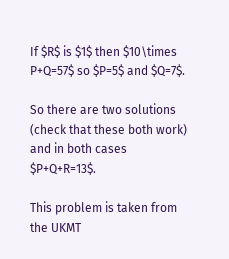If $R$ is $1$ then $10\times P+Q=57$ so $P=5$ and $Q=7$.

So there are two solutions (check that these both work) and in both cases $P+Q+R=13$.

This problem is taken from the UKMT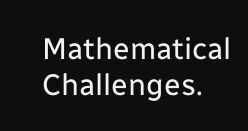Mathematical Challenges.